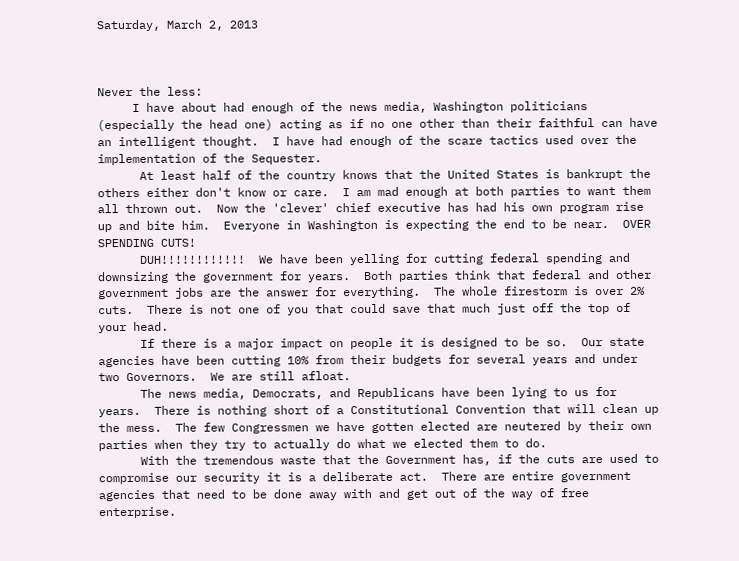Saturday, March 2, 2013



Never the less:
     I have about had enough of the news media, Washington politicians (especially the head one) acting as if no one other than their faithful can have an intelligent thought.  I have had enough of the scare tactics used over the implementation of the Sequester.
      At least half of the country knows that the United States is bankrupt the others either don't know or care.  I am mad enough at both parties to want them all thrown out.  Now the 'clever' chief executive has had his own program rise up and bite him.  Everyone in Washington is expecting the end to be near.  OVER SPENDING CUTS!
      DUH!!!!!!!!!!!!  We have been yelling for cutting federal spending and downsizing the government for years.  Both parties think that federal and other government jobs are the answer for everything.  The whole firestorm is over 2% cuts.  There is not one of you that could save that much just off the top of your head.
      If there is a major impact on people it is designed to be so.  Our state agencies have been cutting 10% from their budgets for several years and under two Governors.  We are still afloat.
      The news media, Democrats, and Republicans have been lying to us for years.  There is nothing short of a Constitutional Convention that will clean up the mess.  The few Congressmen we have gotten elected are neutered by their own parties when they try to actually do what we elected them to do.
      With the tremendous waste that the Government has, if the cuts are used to compromise our security it is a deliberate act.  There are entire government agencies that need to be done away with and get out of the way of free enterprise.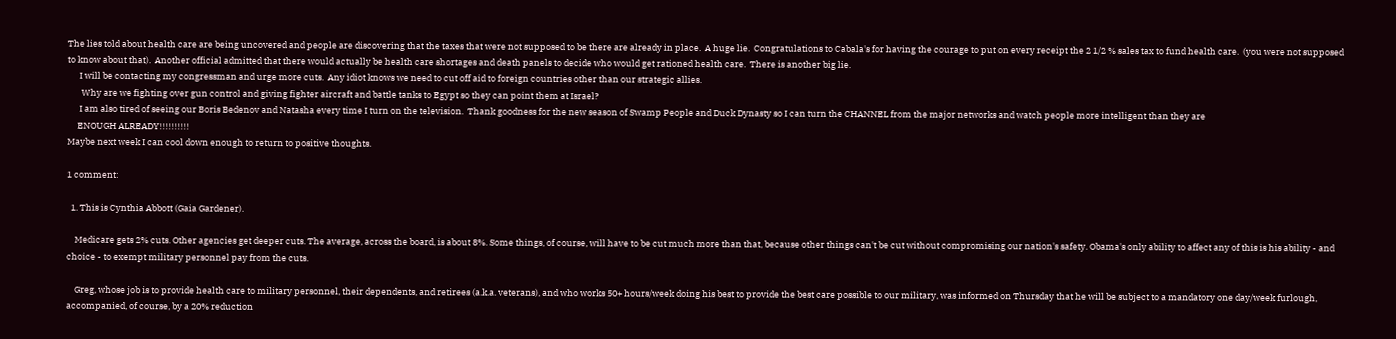The lies told about health care are being uncovered and people are discovering that the taxes that were not supposed to be there are already in place.  A huge lie.  Congratulations to Cabala's for having the courage to put on every receipt the 2 1/2 % sales tax to fund health care.  (you were not supposed to know about that).  Another official admitted that there would actually be health care shortages and death panels to decide who would get rationed health care.  There is another big lie.
      I will be contacting my congressman and urge more cuts.  Any idiot knows we need to cut off aid to foreign countries other than our strategic allies.
       Why are we fighting over gun control and giving fighter aircraft and battle tanks to Egypt so they can point them at Israel?
      I am also tired of seeing our Boris Bedenov and Natasha every time I turn on the television.  Thank goodness for the new season of Swamp People and Duck Dynasty so I can turn the CHANNEL from the major networks and watch people more intelligent than they are
     ENOUGH ALREADY!!!!!!!!!!
Maybe next week I can cool down enough to return to positive thoughts.

1 comment:

  1. This is Cynthia Abbott (Gaia Gardener).

    Medicare gets 2% cuts. Other agencies get deeper cuts. The average, across the board, is about 8%. Some things, of course, will have to be cut much more than that, because other things can't be cut without compromising our nation's safety. Obama's only ability to affect any of this is his ability - and choice - to exempt military personnel pay from the cuts.

    Greg, whose job is to provide health care to military personnel, their dependents, and retirees (a.k.a. veterans), and who works 50+ hours/week doing his best to provide the best care possible to our military, was informed on Thursday that he will be subject to a mandatory one day/week furlough, accompanied, of course, by a 20% reduction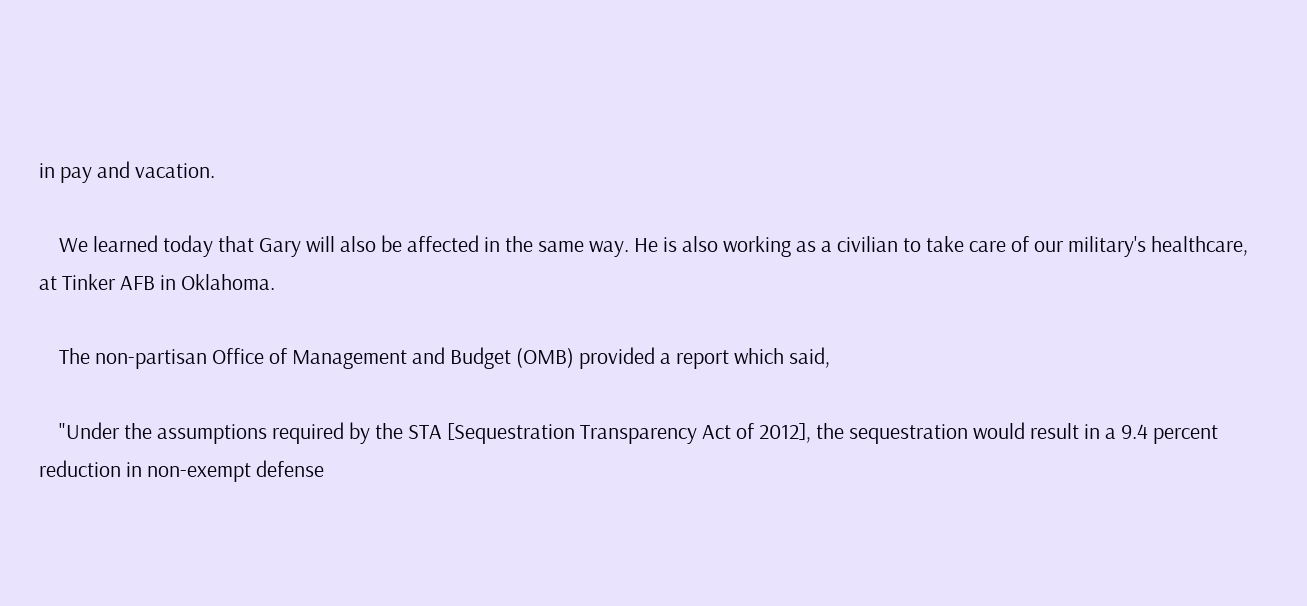in pay and vacation.

    We learned today that Gary will also be affected in the same way. He is also working as a civilian to take care of our military's healthcare, at Tinker AFB in Oklahoma.

    The non-partisan Office of Management and Budget (OMB) provided a report which said,

    "Under the assumptions required by the STA [Sequestration Transparency Act of 2012], the sequestration would result in a 9.4 percent reduction in non-exempt defense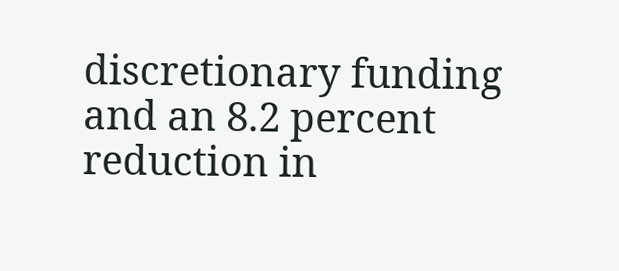discretionary funding and an 8.2 percent reduction in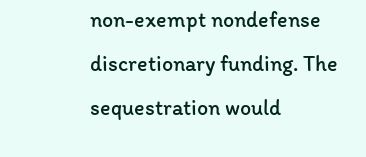non-exempt nondefense discretionary funding. The sequestration would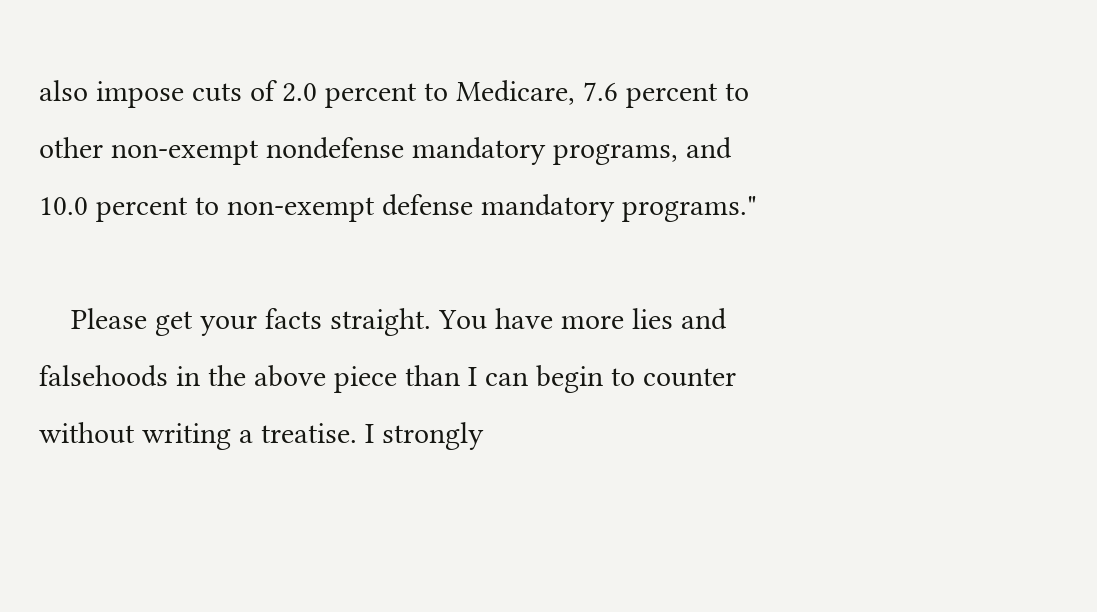also impose cuts of 2.0 percent to Medicare, 7.6 percent to other non-exempt nondefense mandatory programs, and 10.0 percent to non-exempt defense mandatory programs."

    Please get your facts straight. You have more lies and falsehoods in the above piece than I can begin to counter without writing a treatise. I strongly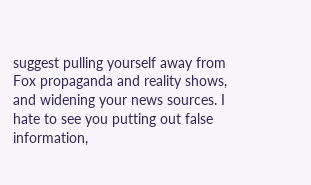suggest pulling yourself away from Fox propaganda and reality shows, and widening your news sources. I hate to see you putting out false information,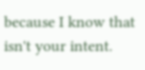because I know that isn't your intent.